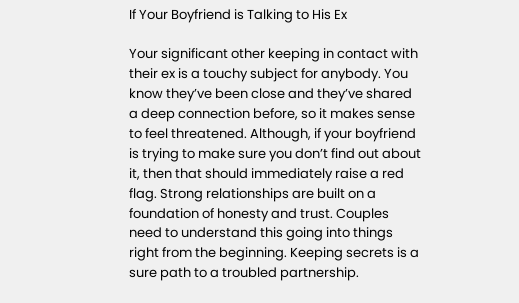If Your Boyfriend is Talking to His Ex

Your significant other keeping in contact with their ex is a touchy subject for anybody. You know they’ve been close and they’ve shared a deep connection before, so it makes sense to feel threatened. Although, if your boyfriend is trying to make sure you don’t find out about it, then that should immediately raise a red flag. Strong relationships are built on a foundation of honesty and trust. Couples need to understand this going into things right from the beginning. Keeping secrets is a sure path to a troubled partnership.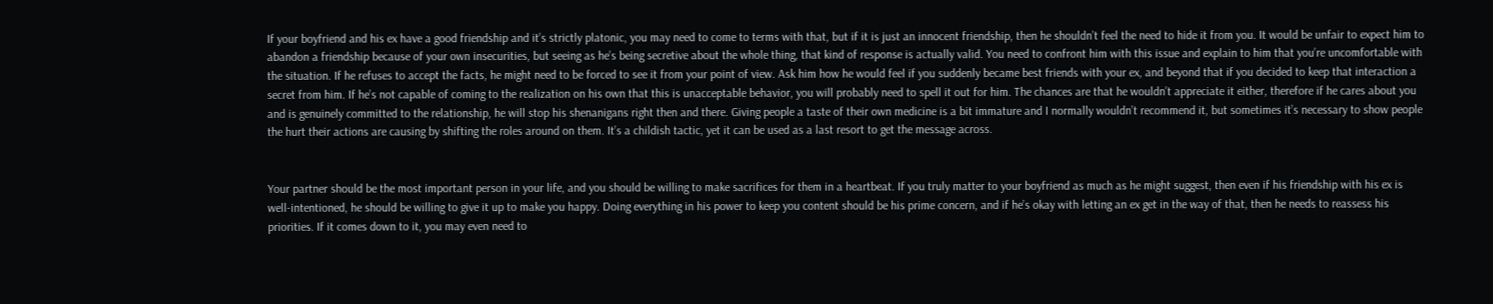If your boyfriend and his ex have a good friendship and it’s strictly platonic, you may need to come to terms with that, but if it is just an innocent friendship, then he shouldn’t feel the need to hide it from you. It would be unfair to expect him to abandon a friendship because of your own insecurities, but seeing as he’s being secretive about the whole thing, that kind of response is actually valid. You need to confront him with this issue and explain to him that you’re uncomfortable with the situation. If he refuses to accept the facts, he might need to be forced to see it from your point of view. Ask him how he would feel if you suddenly became best friends with your ex, and beyond that if you decided to keep that interaction a secret from him. If he’s not capable of coming to the realization on his own that this is unacceptable behavior, you will probably need to spell it out for him. The chances are that he wouldn’t appreciate it either, therefore if he cares about you and is genuinely committed to the relationship, he will stop his shenanigans right then and there. Giving people a taste of their own medicine is a bit immature and I normally wouldn’t recommend it, but sometimes it’s necessary to show people the hurt their actions are causing by shifting the roles around on them. It’s a childish tactic, yet it can be used as a last resort to get the message across.


Your partner should be the most important person in your life, and you should be willing to make sacrifices for them in a heartbeat. If you truly matter to your boyfriend as much as he might suggest, then even if his friendship with his ex is well-intentioned, he should be willing to give it up to make you happy. Doing everything in his power to keep you content should be his prime concern, and if he’s okay with letting an ex get in the way of that, then he needs to reassess his priorities. If it comes down to it, you may even need to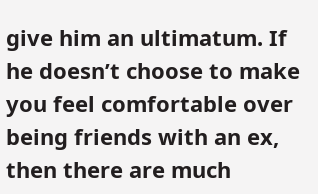give him an ultimatum. If he doesn’t choose to make you feel comfortable over being friends with an ex, then there are much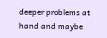deeper problems at hand and maybe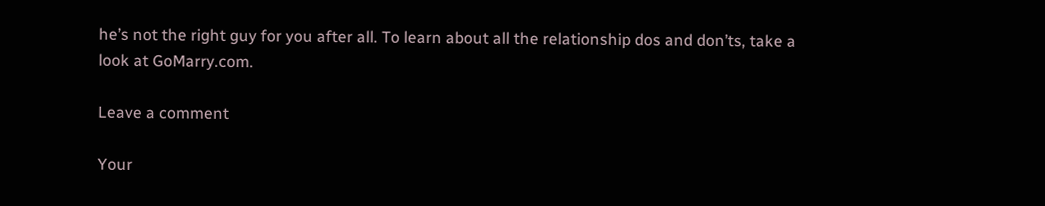he’s not the right guy for you after all. To learn about all the relationship dos and don’ts, take a look at GoMarry.com.

Leave a comment

Your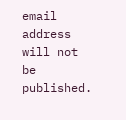email address will not be published.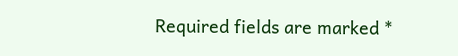Required fields are marked *